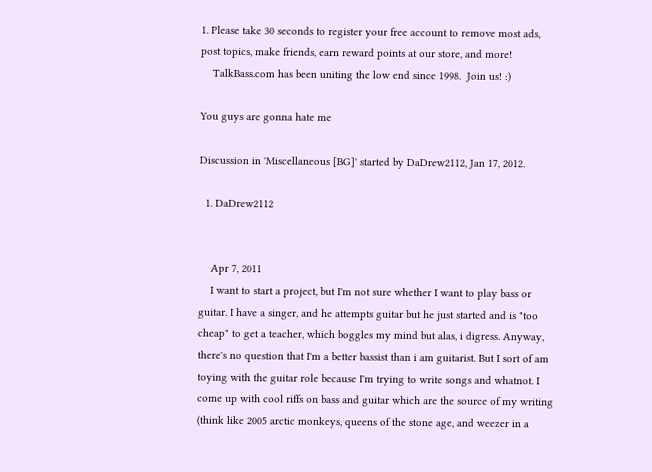1. Please take 30 seconds to register your free account to remove most ads, post topics, make friends, earn reward points at our store, and more!
    TalkBass.com has been uniting the low end since 1998.  Join us! :)

You guys are gonna hate me

Discussion in 'Miscellaneous [BG]' started by DaDrew2112, Jan 17, 2012.

  1. DaDrew2112


    Apr 7, 2011
    I want to start a project, but I'm not sure whether I want to play bass or guitar. I have a singer, and he attempts guitar but he just started and is "too cheap" to get a teacher, which boggles my mind but alas, i digress. Anyway, there's no question that I'm a better bassist than i am guitarist. But I sort of am toying with the guitar role because I'm trying to write songs and whatnot. I come up with cool riffs on bass and guitar which are the source of my writing (think like 2005 arctic monkeys, queens of the stone age, and weezer in a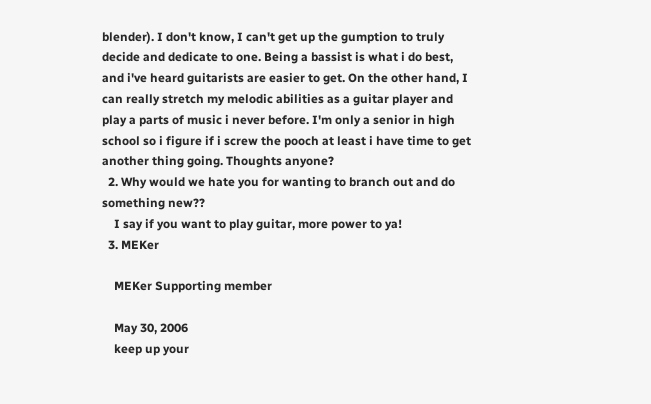blender). I don't know, I can't get up the gumption to truly decide and dedicate to one. Being a bassist is what i do best, and i've heard guitarists are easier to get. On the other hand, I can really stretch my melodic abilities as a guitar player and play a parts of music i never before. I'm only a senior in high school so i figure if i screw the pooch at least i have time to get another thing going. Thoughts anyone?
  2. Why would we hate you for wanting to branch out and do something new??
    I say if you want to play guitar, more power to ya!
  3. MEKer

    MEKer Supporting member

    May 30, 2006
    keep up your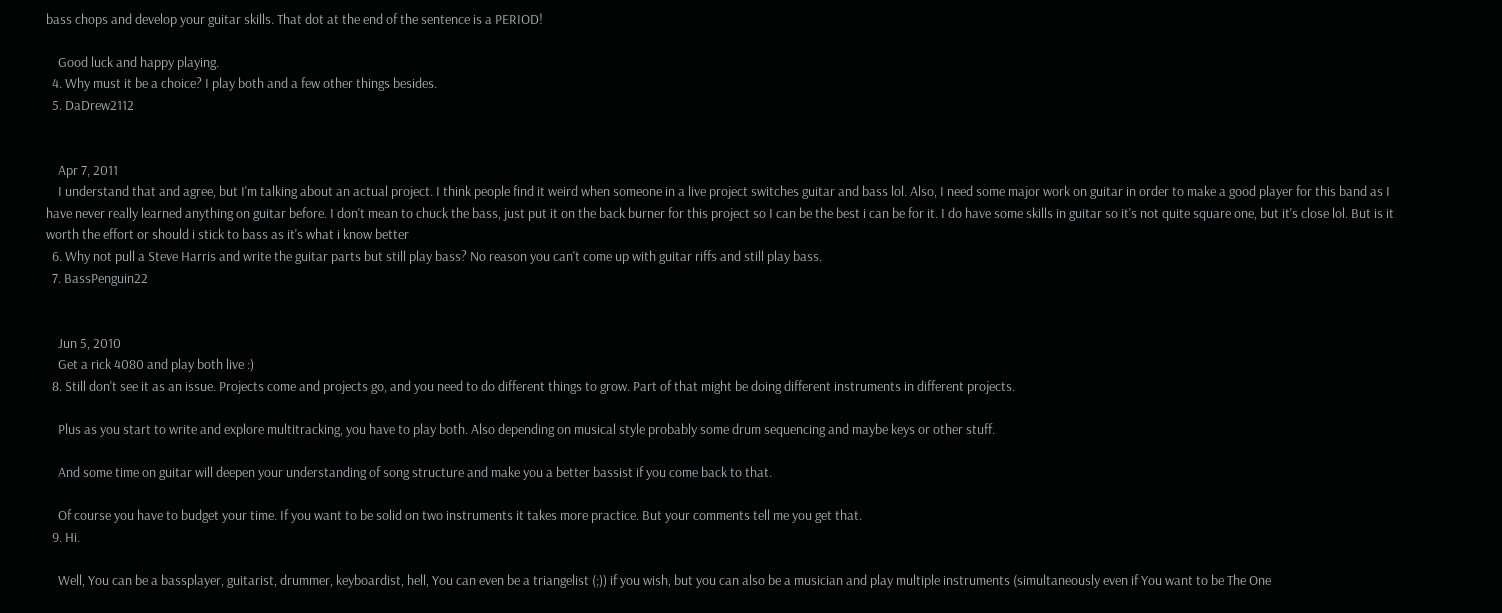bass chops and develop your guitar skills. That dot at the end of the sentence is a PERIOD!

    Good luck and happy playing.
  4. Why must it be a choice? I play both and a few other things besides.
  5. DaDrew2112


    Apr 7, 2011
    I understand that and agree, but I'm talking about an actual project. I think people find it weird when someone in a live project switches guitar and bass lol. Also, I need some major work on guitar in order to make a good player for this band as I have never really learned anything on guitar before. I don't mean to chuck the bass, just put it on the back burner for this project so I can be the best i can be for it. I do have some skills in guitar so it's not quite square one, but it's close lol. But is it worth the effort or should i stick to bass as it's what i know better
  6. Why not pull a Steve Harris and write the guitar parts but still play bass? No reason you can't come up with guitar riffs and still play bass.
  7. BassPenguin22


    Jun 5, 2010
    Get a rick 4080 and play both live :)
  8. Still don't see it as an issue. Projects come and projects go, and you need to do different things to grow. Part of that might be doing different instruments in different projects.

    Plus as you start to write and explore multitracking, you have to play both. Also depending on musical style probably some drum sequencing and maybe keys or other stuff.

    And some time on guitar will deepen your understanding of song structure and make you a better bassist if you come back to that.

    Of course you have to budget your time. If you want to be solid on two instruments it takes more practice. But your comments tell me you get that.
  9. Hi.

    Well, You can be a bassplayer, guitarist, drummer, keyboardist, hell, You can even be a triangelist (;)) if you wish, but you can also be a musician and play multiple instruments (simultaneously even if You want to be The One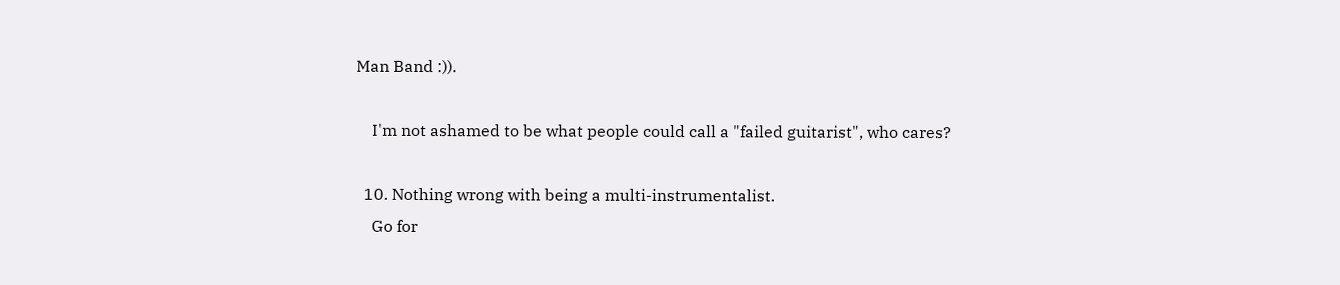Man Band :)).

    I'm not ashamed to be what people could call a "failed guitarist", who cares?

  10. Nothing wrong with being a multi-instrumentalist.
    Go for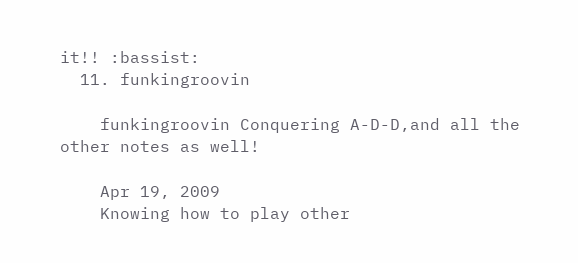it!! :bassist:
  11. funkingroovin

    funkingroovin Conquering A-D-D,and all the other notes as well!

    Apr 19, 2009
    Knowing how to play other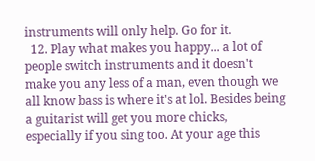instruments will only help. Go for it.
  12. Play what makes you happy... a lot of people switch instruments and it doesn't make you any less of a man, even though we all know bass is where it's at lol. Besides being a guitarist will get you more chicks, especially if you sing too. At your age this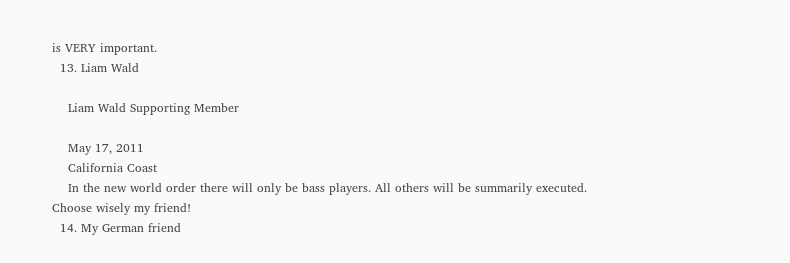is VERY important.
  13. Liam Wald

    Liam Wald Supporting Member

    May 17, 2011
    California Coast
    In the new world order there will only be bass players. All others will be summarily executed. Choose wisely my friend!
  14. My German friend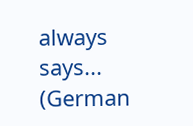always says... (German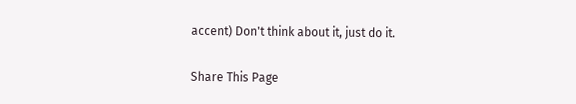accent) Don't think about it, just do it.

Share This Page